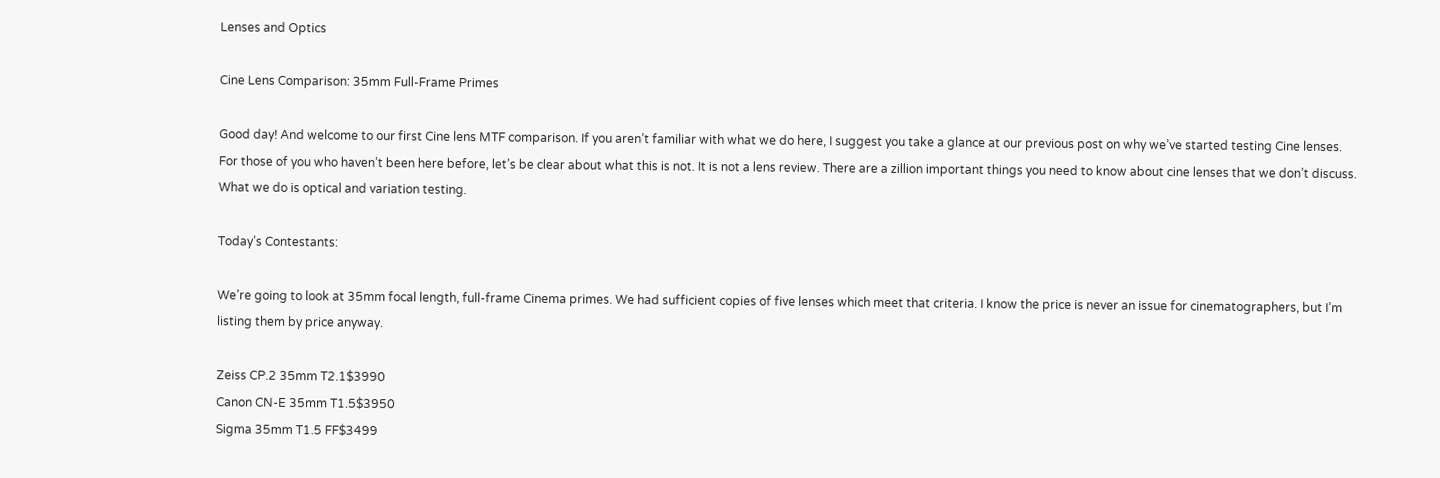Lenses and Optics

Cine Lens Comparison: 35mm Full-Frame Primes

Good day! And welcome to our first Cine lens MTF comparison. If you aren’t familiar with what we do here, I suggest you take a glance at our previous post on why we’ve started testing Cine lenses. For those of you who haven’t been here before, let’s be clear about what this is not. It is not a lens review. There are a zillion important things you need to know about cine lenses that we don’t discuss. What we do is optical and variation testing.

Today’s Contestants:

We’re going to look at 35mm focal length, full-frame Cinema primes. We had sufficient copies of five lenses which meet that criteria. I know the price is never an issue for cinematographers, but I’m listing them by price anyway.

Zeiss CP.2 35mm T2.1$3990
Canon CN-E 35mm T1.5$3950
Sigma 35mm T1.5 FF$3499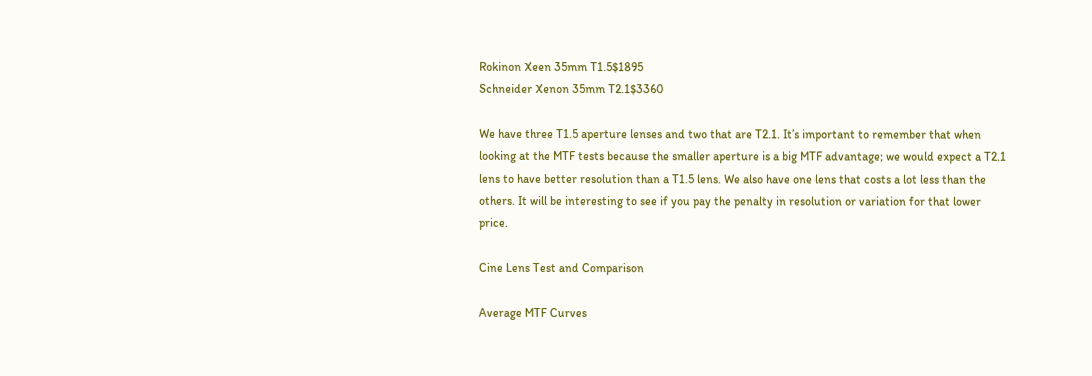Rokinon Xeen 35mm T1.5$1895
Schneider Xenon 35mm T2.1$3360

We have three T1.5 aperture lenses and two that are T2.1. It’s important to remember that when looking at the MTF tests because the smaller aperture is a big MTF advantage; we would expect a T2.1 lens to have better resolution than a T1.5 lens. We also have one lens that costs a lot less than the others. It will be interesting to see if you pay the penalty in resolution or variation for that lower price.

Cine Lens Test and Comparison

Average MTF Curves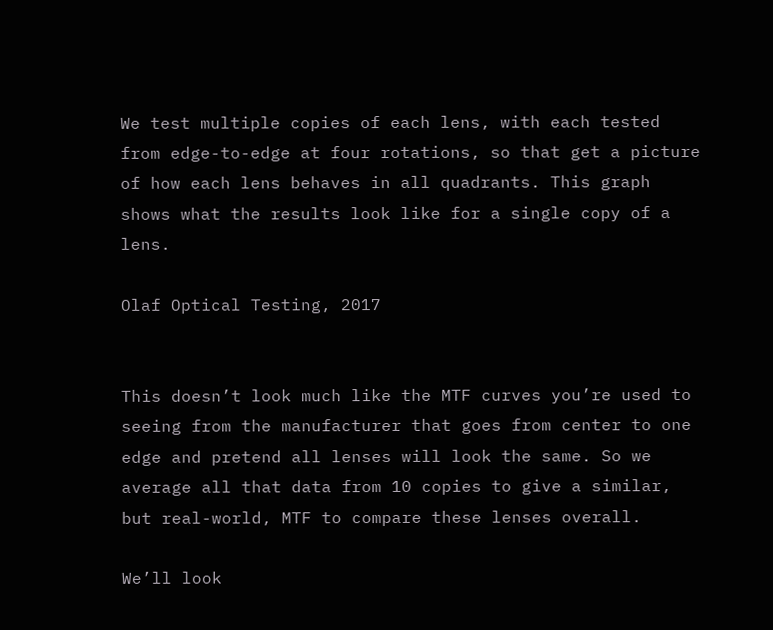We test multiple copies of each lens, with each tested from edge-to-edge at four rotations, so that get a picture of how each lens behaves in all quadrants. This graph shows what the results look like for a single copy of a lens.

Olaf Optical Testing, 2017


This doesn’t look much like the MTF curves you’re used to seeing from the manufacturer that goes from center to one edge and pretend all lenses will look the same. So we average all that data from 10 copies to give a similar, but real-world, MTF to compare these lenses overall.

We’ll look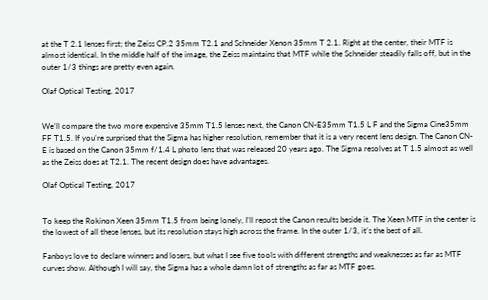at the T 2.1 lenses first; the Zeiss CP.2 35mm T2.1 and Schneider Xenon 35mm T 2.1. Right at the center, their MTF is almost identical. In the middle half of the image, the Zeiss maintains that MTF while the Schneider steadily falls off, but in the outer 1/3 things are pretty even again.

Olaf Optical Testing, 2017


We’ll compare the two more expensive 35mm T1.5 lenses next, the Canon CN-E35mm T1.5 L F and the Sigma Cine35mm FF T1.5. If you’re surprised that the Sigma has higher resolution, remember that it is a very recent lens design. The Canon CN-E is based on the Canon 35mm f/1.4 L photo lens that was released 20 years ago. The Sigma resolves at T 1.5 almost as well as the Zeiss does at T2.1. The recent design does have advantages.

Olaf Optical Testing, 2017


To keep the Rokinon Xeen 35mm T1.5 from being lonely, I’ll repost the Canon results beside it. The Xeen MTF in the center is the lowest of all these lenses, but its resolution stays high across the frame. In the outer 1/3, it’s the best of all.

Fanboys love to declare winners and losers, but what I see five tools with different strengths and weaknesses as far as MTF curves show. Although I will say, the Sigma has a whole damn lot of strengths as far as MTF goes.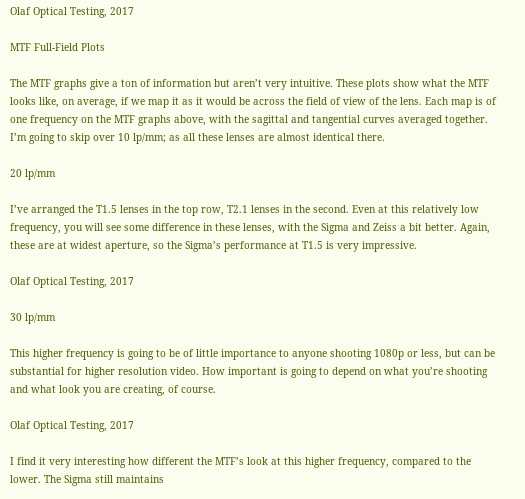Olaf Optical Testing, 2017

MTF Full-Field Plots

The MTF graphs give a ton of information but aren’t very intuitive. These plots show what the MTF looks like, on average, if we map it as it would be across the field of view of the lens. Each map is of one frequency on the MTF graphs above, with the sagittal and tangential curves averaged together. I’m going to skip over 10 lp/mm; as all these lenses are almost identical there.

20 lp/mm

I’ve arranged the T1.5 lenses in the top row, T2.1 lenses in the second. Even at this relatively low frequency, you will see some difference in these lenses, with the Sigma and Zeiss a bit better. Again, these are at widest aperture, so the Sigma’s performance at T1.5 is very impressive.

Olaf Optical Testing, 2017

30 lp/mm

This higher frequency is going to be of little importance to anyone shooting 1080p or less, but can be substantial for higher resolution video. How important is going to depend on what you’re shooting and what look you are creating, of course.

Olaf Optical Testing, 2017

I find it very interesting how different the MTF’s look at this higher frequency, compared to the lower. The Sigma still maintains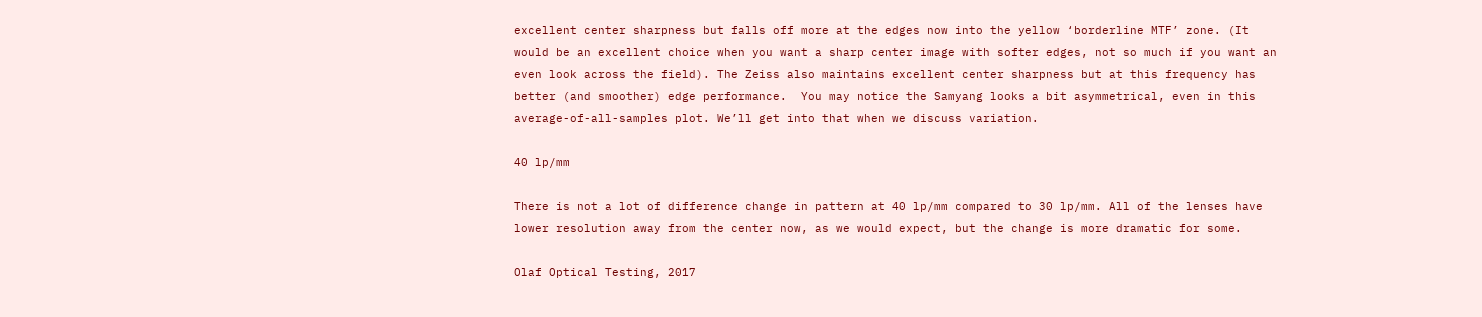excellent center sharpness but falls off more at the edges now into the yellow ‘borderline MTF’ zone. (It would be an excellent choice when you want a sharp center image with softer edges, not so much if you want an even look across the field). The Zeiss also maintains excellent center sharpness but at this frequency has better (and smoother) edge performance.  You may notice the Samyang looks a bit asymmetrical, even in this average-of-all-samples plot. We’ll get into that when we discuss variation.

40 lp/mm

There is not a lot of difference change in pattern at 40 lp/mm compared to 30 lp/mm. All of the lenses have lower resolution away from the center now, as we would expect, but the change is more dramatic for some.

Olaf Optical Testing, 2017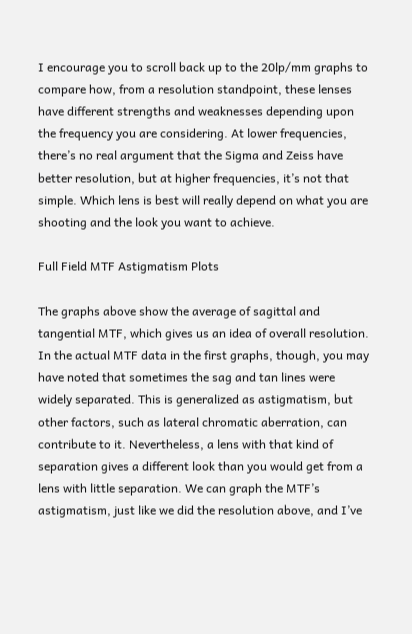I encourage you to scroll back up to the 20lp/mm graphs to compare how, from a resolution standpoint, these lenses have different strengths and weaknesses depending upon the frequency you are considering. At lower frequencies, there’s no real argument that the Sigma and Zeiss have better resolution, but at higher frequencies, it’s not that simple. Which lens is best will really depend on what you are shooting and the look you want to achieve.

Full Field MTF Astigmatism Plots

The graphs above show the average of sagittal and tangential MTF, which gives us an idea of overall resolution. In the actual MTF data in the first graphs, though, you may have noted that sometimes the sag and tan lines were widely separated. This is generalized as astigmatism, but other factors, such as lateral chromatic aberration, can contribute to it. Nevertheless, a lens with that kind of separation gives a different look than you would get from a lens with little separation. We can graph the MTF’s astigmatism, just like we did the resolution above, and I’ve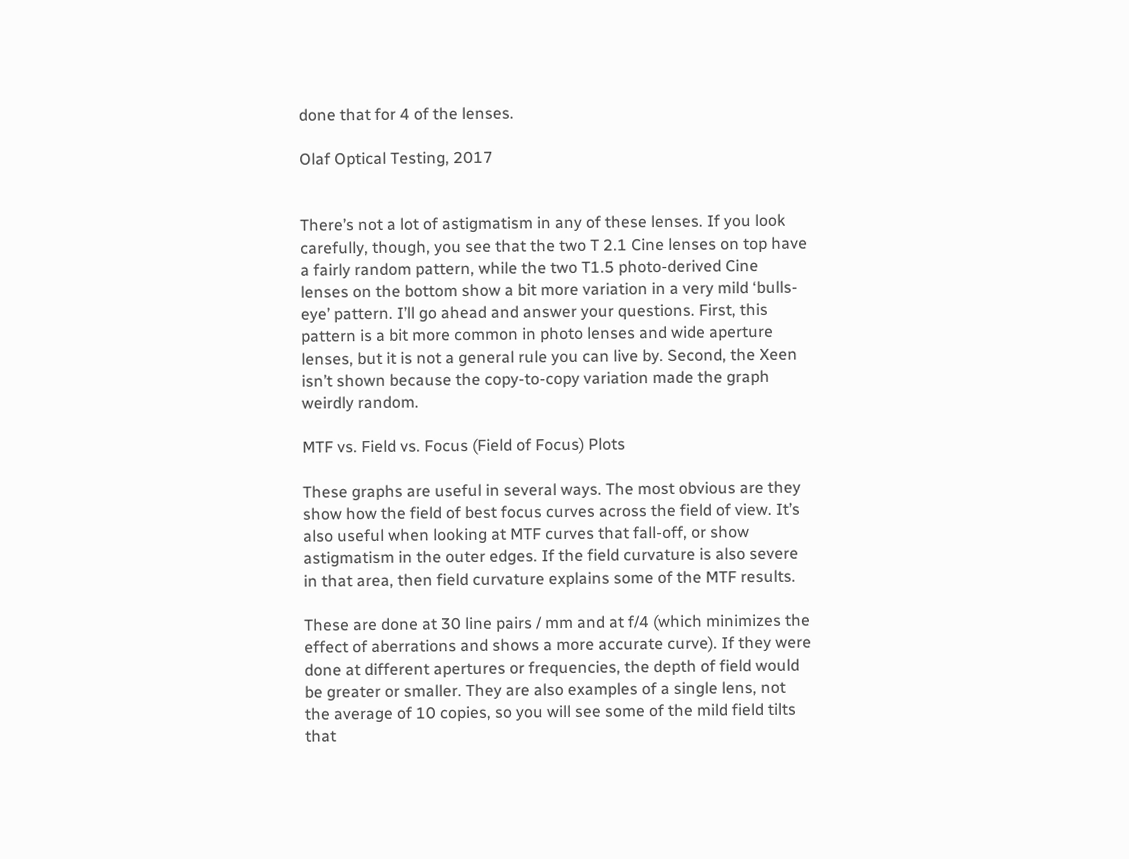done that for 4 of the lenses.

Olaf Optical Testing, 2017


There’s not a lot of astigmatism in any of these lenses. If you look carefully, though, you see that the two T 2.1 Cine lenses on top have a fairly random pattern, while the two T1.5 photo-derived Cine lenses on the bottom show a bit more variation in a very mild ‘bulls-eye’ pattern. I’ll go ahead and answer your questions. First, this pattern is a bit more common in photo lenses and wide aperture lenses, but it is not a general rule you can live by. Second, the Xeen isn’t shown because the copy-to-copy variation made the graph weirdly random.

MTF vs. Field vs. Focus (Field of Focus) Plots

These graphs are useful in several ways. The most obvious are they show how the field of best focus curves across the field of view. It’s also useful when looking at MTF curves that fall-off, or show astigmatism in the outer edges. If the field curvature is also severe in that area, then field curvature explains some of the MTF results.

These are done at 30 line pairs / mm and at f/4 (which minimizes the effect of aberrations and shows a more accurate curve). If they were done at different apertures or frequencies, the depth of field would be greater or smaller. They are also examples of a single lens, not the average of 10 copies, so you will see some of the mild field tilts that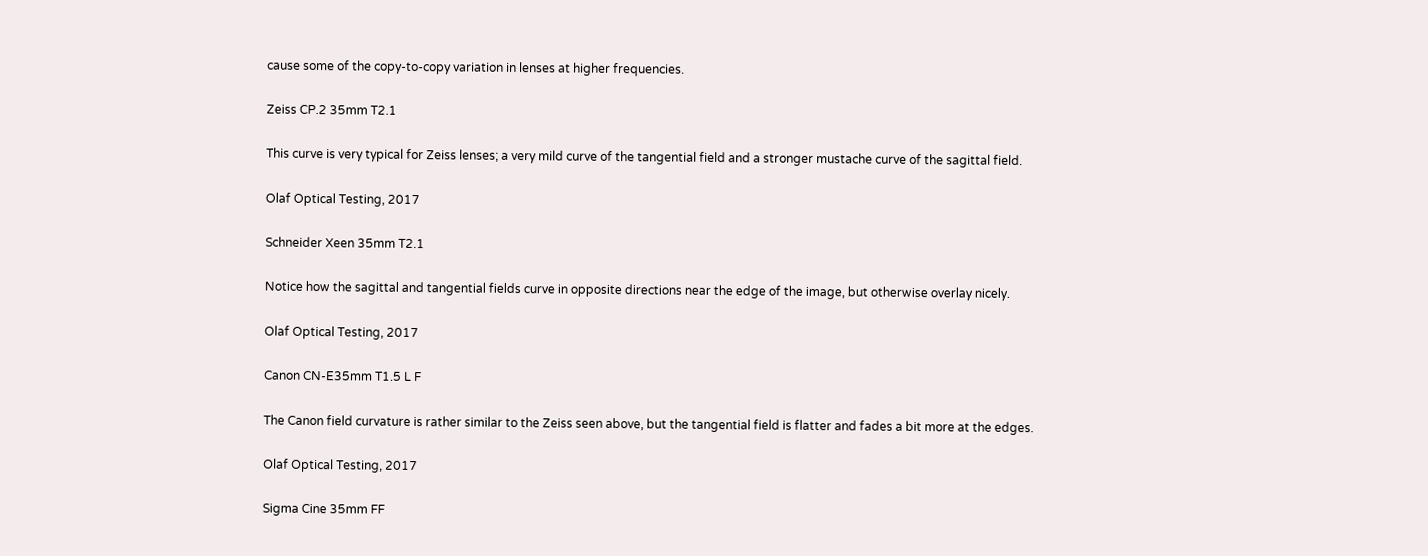cause some of the copy-to-copy variation in lenses at higher frequencies.

Zeiss CP.2 35mm T2.1

This curve is very typical for Zeiss lenses; a very mild curve of the tangential field and a stronger mustache curve of the sagittal field.

Olaf Optical Testing, 2017

Schneider Xeen 35mm T2.1

Notice how the sagittal and tangential fields curve in opposite directions near the edge of the image, but otherwise overlay nicely.

Olaf Optical Testing, 2017

Canon CN-E35mm T1.5 L F

The Canon field curvature is rather similar to the Zeiss seen above, but the tangential field is flatter and fades a bit more at the edges.

Olaf Optical Testing, 2017

Sigma Cine 35mm FF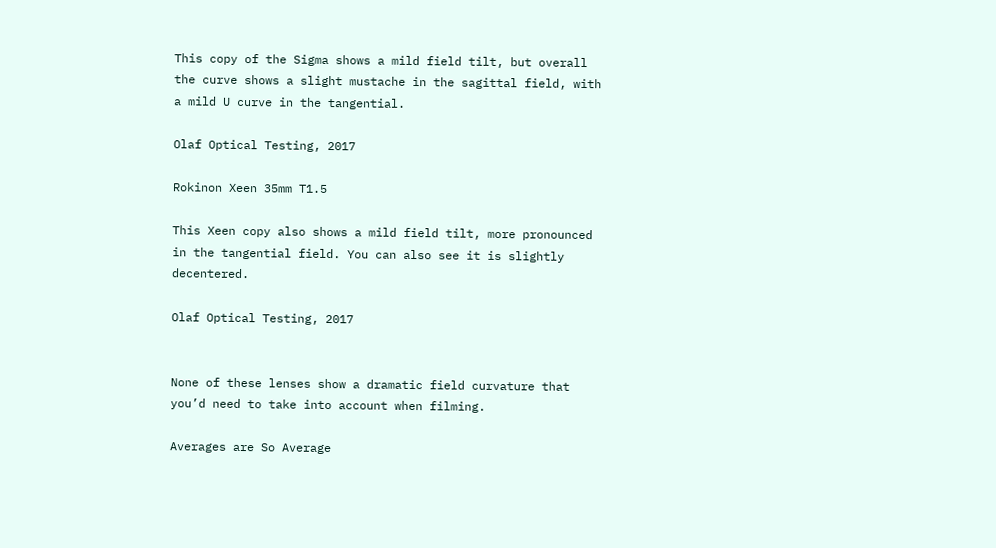This copy of the Sigma shows a mild field tilt, but overall the curve shows a slight mustache in the sagittal field, with a mild U curve in the tangential.

Olaf Optical Testing, 2017

Rokinon Xeen 35mm T1.5

This Xeen copy also shows a mild field tilt, more pronounced in the tangential field. You can also see it is slightly decentered.

Olaf Optical Testing, 2017


None of these lenses show a dramatic field curvature that you’d need to take into account when filming.

Averages are So Average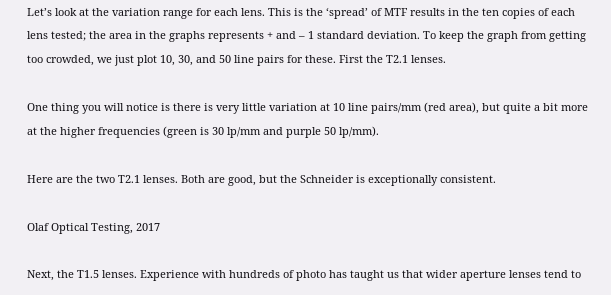Let’s look at the variation range for each lens. This is the ‘spread’ of MTF results in the ten copies of each lens tested; the area in the graphs represents + and – 1 standard deviation. To keep the graph from getting too crowded, we just plot 10, 30, and 50 line pairs for these. First the T2.1 lenses.

One thing you will notice is there is very little variation at 10 line pairs/mm (red area), but quite a bit more at the higher frequencies (green is 30 lp/mm and purple 50 lp/mm).

Here are the two T2.1 lenses. Both are good, but the Schneider is exceptionally consistent.

Olaf Optical Testing, 2017

Next, the T1.5 lenses. Experience with hundreds of photo has taught us that wider aperture lenses tend to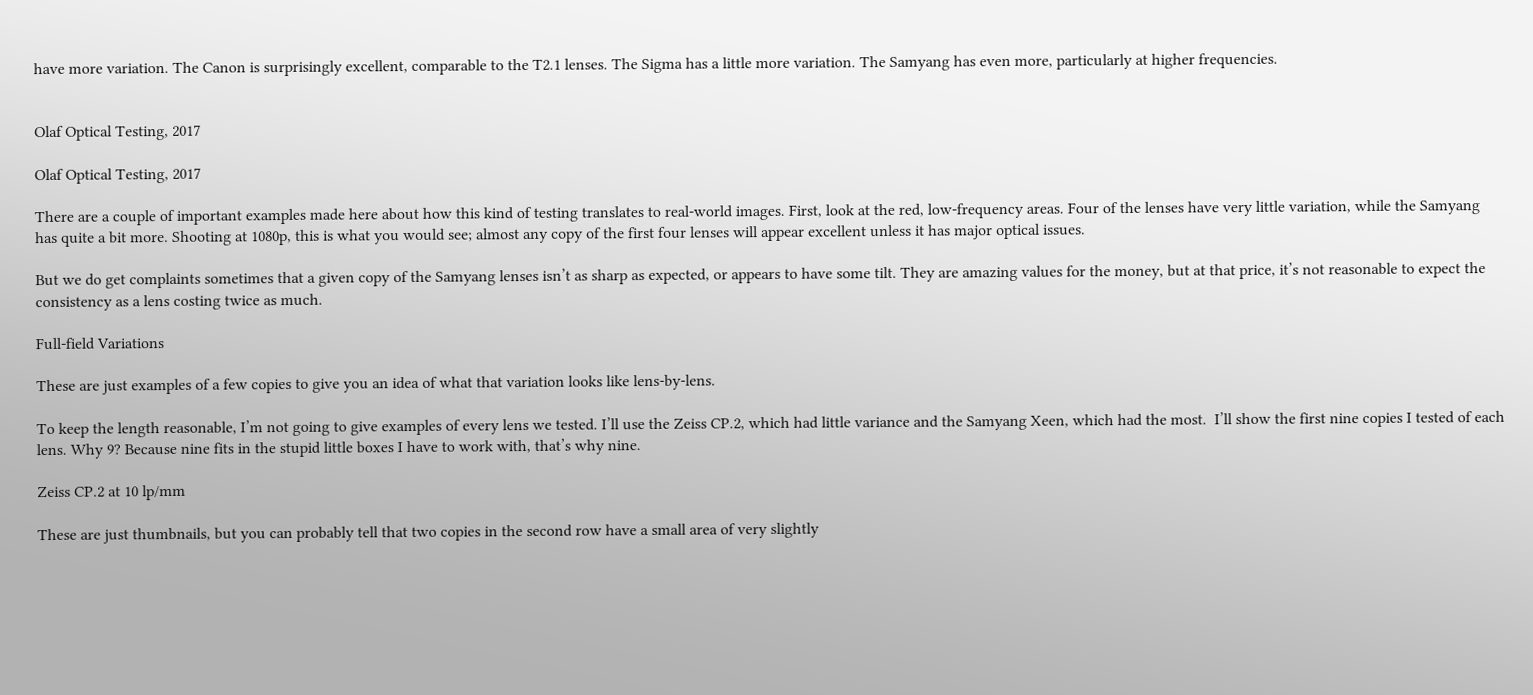have more variation. The Canon is surprisingly excellent, comparable to the T2.1 lenses. The Sigma has a little more variation. The Samyang has even more, particularly at higher frequencies.


Olaf Optical Testing, 2017

Olaf Optical Testing, 2017

There are a couple of important examples made here about how this kind of testing translates to real-world images. First, look at the red, low-frequency areas. Four of the lenses have very little variation, while the Samyang has quite a bit more. Shooting at 1080p, this is what you would see; almost any copy of the first four lenses will appear excellent unless it has major optical issues.

But we do get complaints sometimes that a given copy of the Samyang lenses isn’t as sharp as expected, or appears to have some tilt. They are amazing values for the money, but at that price, it’s not reasonable to expect the consistency as a lens costing twice as much.

Full-field Variations

These are just examples of a few copies to give you an idea of what that variation looks like lens-by-lens.

To keep the length reasonable, I’m not going to give examples of every lens we tested. I’ll use the Zeiss CP.2, which had little variance and the Samyang Xeen, which had the most.  I’ll show the first nine copies I tested of each lens. Why 9? Because nine fits in the stupid little boxes I have to work with, that’s why nine.

Zeiss CP.2 at 10 lp/mm

These are just thumbnails, but you can probably tell that two copies in the second row have a small area of very slightly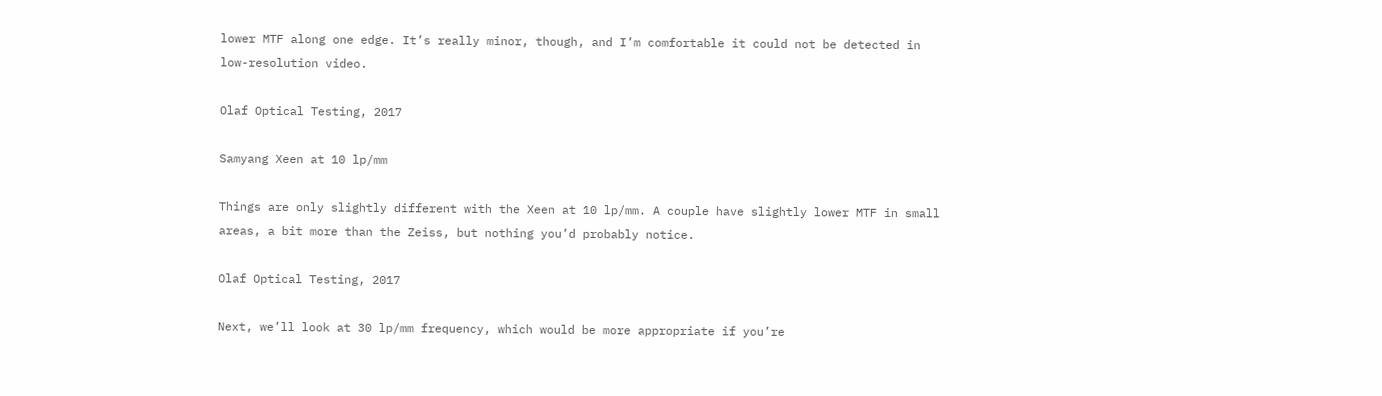lower MTF along one edge. It’s really minor, though, and I’m comfortable it could not be detected in low-resolution video.

Olaf Optical Testing, 2017

Samyang Xeen at 10 lp/mm

Things are only slightly different with the Xeen at 10 lp/mm. A couple have slightly lower MTF in small areas, a bit more than the Zeiss, but nothing you’d probably notice.

Olaf Optical Testing, 2017

Next, we’ll look at 30 lp/mm frequency, which would be more appropriate if you’re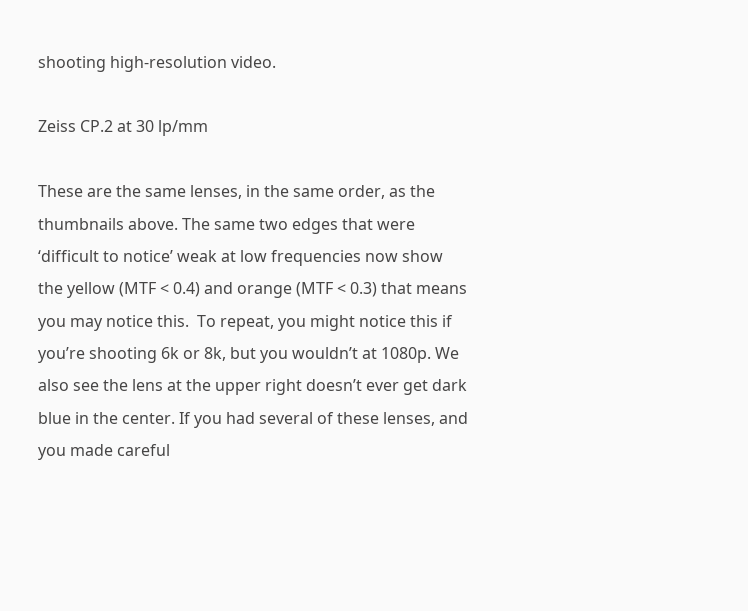shooting high-resolution video.

Zeiss CP.2 at 30 lp/mm

These are the same lenses, in the same order, as the thumbnails above. The same two edges that were ‘difficult to notice’ weak at low frequencies now show the yellow (MTF < 0.4) and orange (MTF < 0.3) that means you may notice this.  To repeat, you might notice this if you’re shooting 6k or 8k, but you wouldn’t at 1080p. We also see the lens at the upper right doesn’t ever get dark blue in the center. If you had several of these lenses, and you made careful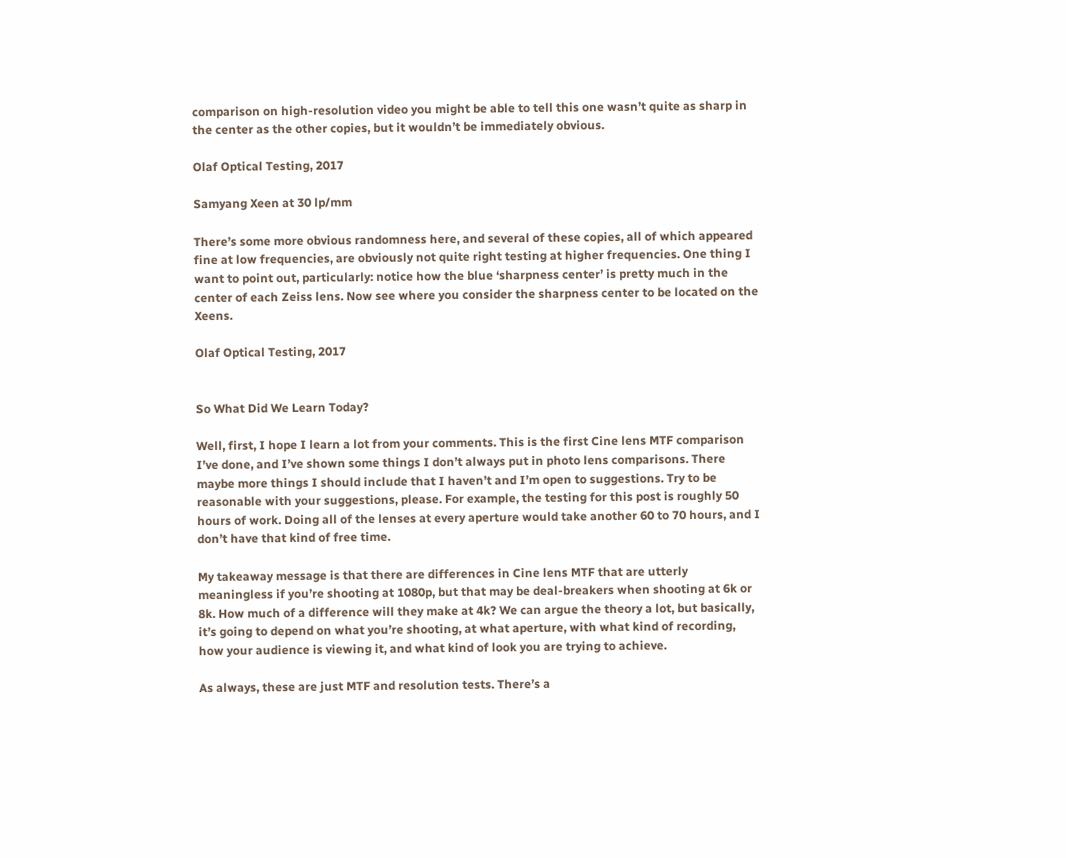comparison on high-resolution video you might be able to tell this one wasn’t quite as sharp in the center as the other copies, but it wouldn’t be immediately obvious.

Olaf Optical Testing, 2017

Samyang Xeen at 30 lp/mm

There’s some more obvious randomness here, and several of these copies, all of which appeared fine at low frequencies, are obviously not quite right testing at higher frequencies. One thing I want to point out, particularly: notice how the blue ‘sharpness center’ is pretty much in the center of each Zeiss lens. Now see where you consider the sharpness center to be located on the Xeens.

Olaf Optical Testing, 2017


So What Did We Learn Today?

Well, first, I hope I learn a lot from your comments. This is the first Cine lens MTF comparison I’ve done, and I’ve shown some things I don’t always put in photo lens comparisons. There maybe more things I should include that I haven’t and I’m open to suggestions. Try to be reasonable with your suggestions, please. For example, the testing for this post is roughly 50 hours of work. Doing all of the lenses at every aperture would take another 60 to 70 hours, and I don’t have that kind of free time.

My takeaway message is that there are differences in Cine lens MTF that are utterly meaningless if you’re shooting at 1080p, but that may be deal-breakers when shooting at 6k or 8k. How much of a difference will they make at 4k? We can argue the theory a lot, but basically, it’s going to depend on what you’re shooting, at what aperture, with what kind of recording, how your audience is viewing it, and what kind of look you are trying to achieve.

As always, these are just MTF and resolution tests. There’s a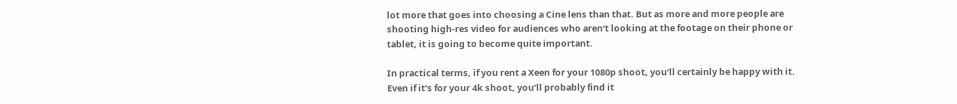lot more that goes into choosing a Cine lens than that. But as more and more people are shooting high-res video for audiences who aren’t looking at the footage on their phone or tablet, it is going to become quite important.

In practical terms, if you rent a Xeen for your 1080p shoot, you’ll certainly be happy with it. Even if it’s for your 4k shoot, you’ll probably find it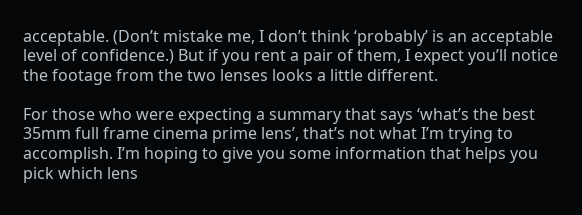acceptable. (Don’t mistake me, I don’t think ‘probably’ is an acceptable level of confidence.) But if you rent a pair of them, I expect you’ll notice the footage from the two lenses looks a little different.

For those who were expecting a summary that says ‘what’s the best 35mm full frame cinema prime lens’, that’s not what I’m trying to accomplish. I’m hoping to give you some information that helps you pick which lens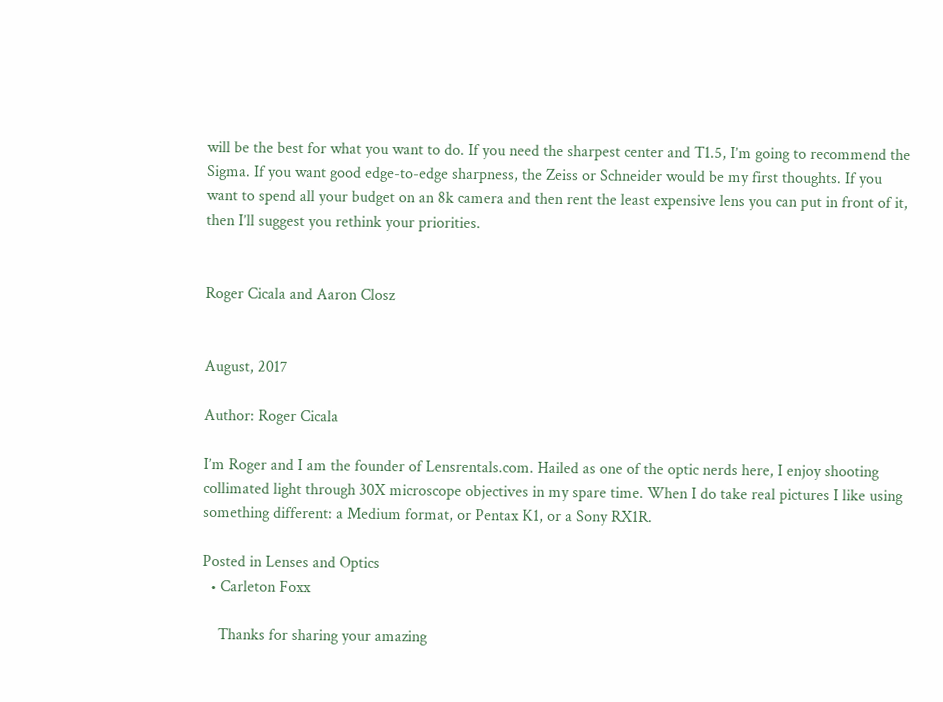will be the best for what you want to do. If you need the sharpest center and T1.5, I’m going to recommend the Sigma. If you want good edge-to-edge sharpness, the Zeiss or Schneider would be my first thoughts. If you want to spend all your budget on an 8k camera and then rent the least expensive lens you can put in front of it, then I’ll suggest you rethink your priorities.


Roger Cicala and Aaron Closz


August, 2017

Author: Roger Cicala

I’m Roger and I am the founder of Lensrentals.com. Hailed as one of the optic nerds here, I enjoy shooting collimated light through 30X microscope objectives in my spare time. When I do take real pictures I like using something different: a Medium format, or Pentax K1, or a Sony RX1R.

Posted in Lenses and Optics
  • Carleton Foxx

    Thanks for sharing your amazing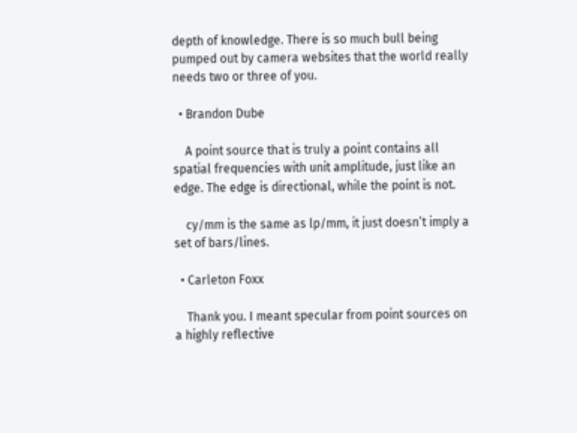depth of knowledge. There is so much bull being pumped out by camera websites that the world really needs two or three of you.

  • Brandon Dube

    A point source that is truly a point contains all spatial frequencies with unit amplitude, just like an edge. The edge is directional, while the point is not.

    cy/mm is the same as lp/mm, it just doesn’t imply a set of bars/lines.

  • Carleton Foxx

    Thank you. I meant specular from point sources on a highly reflective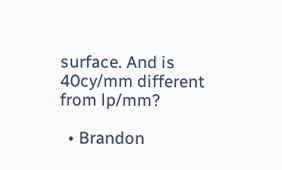surface. And is 40cy/mm different from lp/mm?

  • Brandon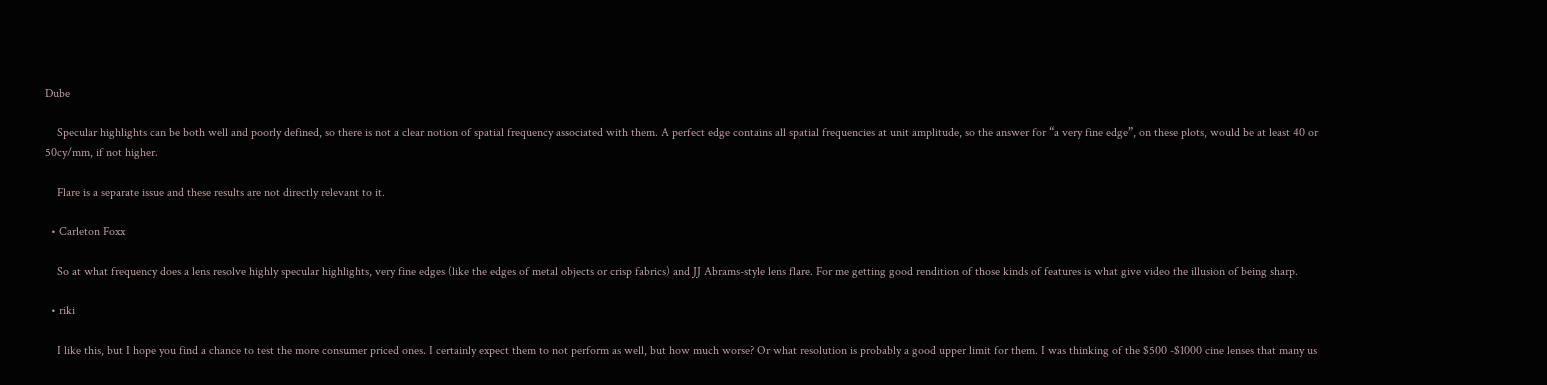Dube

    Specular highlights can be both well and poorly defined, so there is not a clear notion of spatial frequency associated with them. A perfect edge contains all spatial frequencies at unit amplitude, so the answer for “a very fine edge”, on these plots, would be at least 40 or 50cy/mm, if not higher.

    Flare is a separate issue and these results are not directly relevant to it.

  • Carleton Foxx

    So at what frequency does a lens resolve highly specular highlights, very fine edges (like the edges of metal objects or crisp fabrics) and JJ Abrams-style lens flare. For me getting good rendition of those kinds of features is what give video the illusion of being sharp.

  • riki

    I like this, but I hope you find a chance to test the more consumer priced ones. I certainly expect them to not perform as well, but how much worse? Or what resolution is probably a good upper limit for them. I was thinking of the $500 -$1000 cine lenses that many us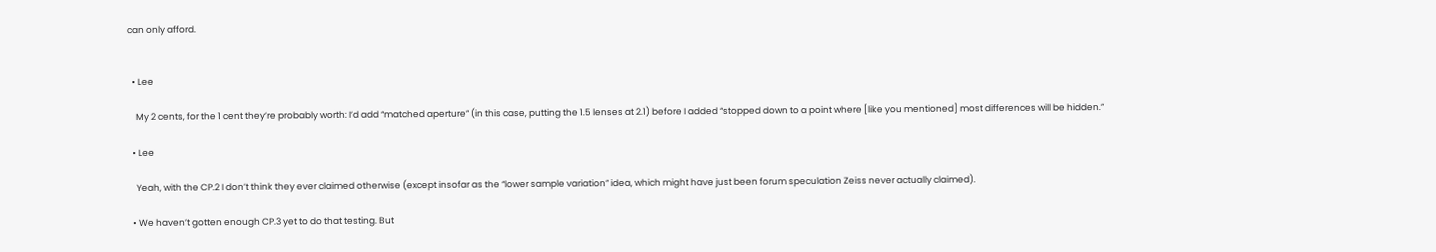can only afford.


  • Lee

    My 2 cents, for the 1 cent they’re probably worth: I’d add “matched aperture” (in this case, putting the 1.5 lenses at 2.1) before I added “stopped down to a point where [like you mentioned] most differences will be hidden.”

  • Lee

    Yeah, with the CP.2 I don’t think they ever claimed otherwise (except insofar as the “lower sample variation” idea, which might have just been forum speculation Zeiss never actually claimed).

  • We haven’t gotten enough CP.3 yet to do that testing. But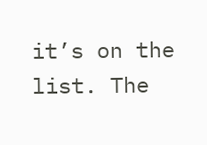it’s on the list. The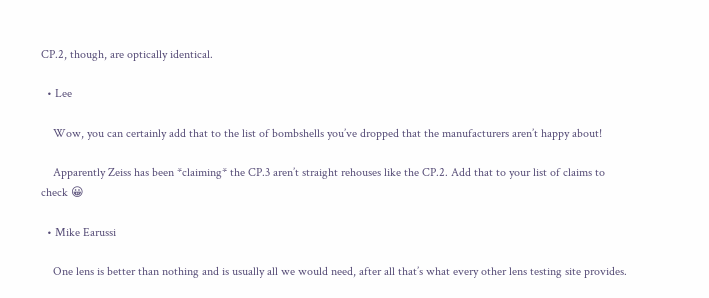CP.2, though, are optically identical.

  • Lee

    Wow, you can certainly add that to the list of bombshells you’ve dropped that the manufacturers aren’t happy about!

    Apparently Zeiss has been *claiming* the CP.3 aren’t straight rehouses like the CP.2. Add that to your list of claims to check 😀

  • Mike Earussi

    One lens is better than nothing and is usually all we would need, after all that’s what every other lens testing site provides.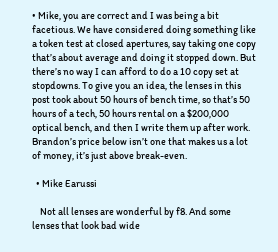• Mike, you are correct and I was being a bit facetious. We have considered doing something like a token test at closed apertures, say taking one copy that’s about average and doing it stopped down. But there’s no way I can afford to do a 10 copy set at stopdowns. To give you an idea, the lenses in this post took about 50 hours of bench time, so that’s 50 hours of a tech, 50 hours rental on a $200,000 optical bench, and then I write them up after work. Brandon’s price below isn’t one that makes us a lot of money, it’s just above break-even.

  • Mike Earussi

    Not all lenses are wonderful by f8. And some lenses that look bad wide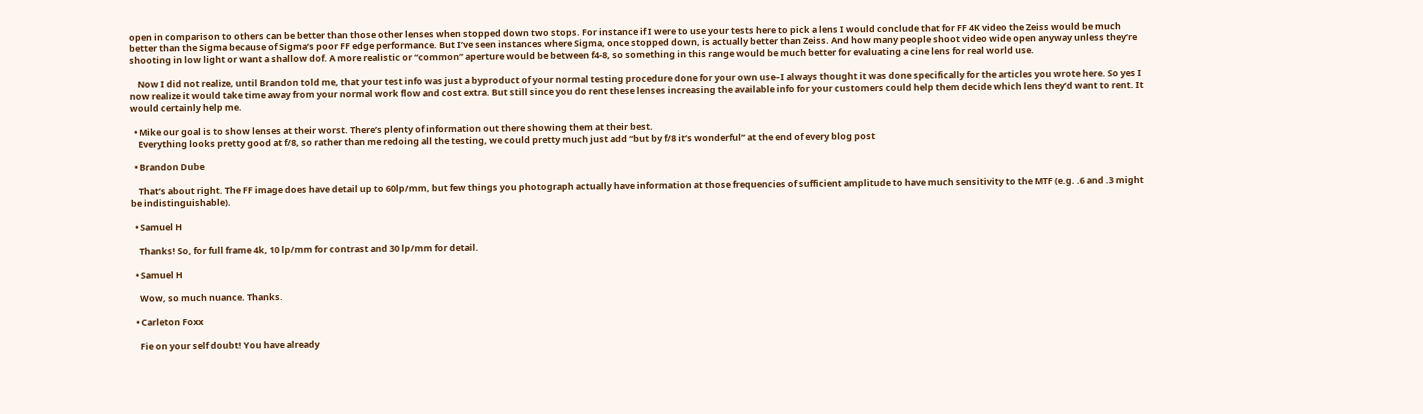open in comparison to others can be better than those other lenses when stopped down two stops. For instance if I were to use your tests here to pick a lens I would conclude that for FF 4K video the Zeiss would be much better than the Sigma because of Sigma’s poor FF edge performance. But I’ve seen instances where Sigma, once stopped down, is actually better than Zeiss. And how many people shoot video wide open anyway unless they’re shooting in low light or want a shallow dof. A more realistic or “common” aperture would be between f4-8, so something in this range would be much better for evaluating a cine lens for real world use.

    Now I did not realize, until Brandon told me, that your test info was just a byproduct of your normal testing procedure done for your own use–I always thought it was done specifically for the articles you wrote here. So yes I now realize it would take time away from your normal work flow and cost extra. But still since you do rent these lenses increasing the available info for your customers could help them decide which lens they’d want to rent. It would certainly help me.

  • Mike our goal is to show lenses at their worst. There’s plenty of information out there showing them at their best.
    Everything looks pretty good at f/8, so rather than me redoing all the testing, we could pretty much just add “but by f/8 it’s wonderful” at the end of every blog post

  • Brandon Dube

    That’s about right. The FF image does have detail up to 60lp/mm, but few things you photograph actually have information at those frequencies of sufficient amplitude to have much sensitivity to the MTF (e.g. .6 and .3 might be indistinguishable).

  • Samuel H

    Thanks! So, for full frame 4k, 10 lp/mm for contrast and 30 lp/mm for detail.

  • Samuel H

    Wow, so much nuance. Thanks.

  • Carleton Foxx

    Fie on your self doubt! You have already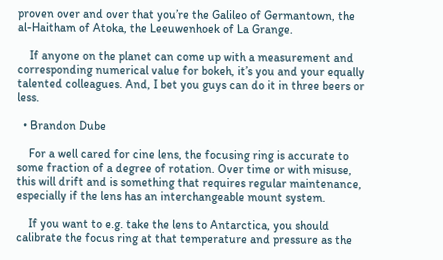proven over and over that you’re the Galileo of Germantown, the al-Haitham of Atoka, the Leeuwenhoek of La Grange.

    If anyone on the planet can come up with a measurement and corresponding numerical value for bokeh, it’s you and your equally talented colleagues. And, I bet you guys can do it in three beers or less.

  • Brandon Dube

    For a well cared for cine lens, the focusing ring is accurate to some fraction of a degree of rotation. Over time or with misuse, this will drift and is something that requires regular maintenance, especially if the lens has an interchangeable mount system.

    If you want to e.g. take the lens to Antarctica, you should calibrate the focus ring at that temperature and pressure as the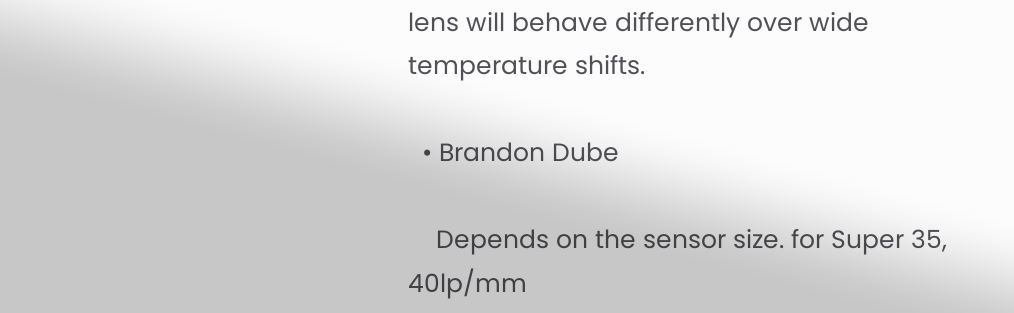lens will behave differently over wide temperature shifts.

  • Brandon Dube

    Depends on the sensor size. for Super 35, 40lp/mm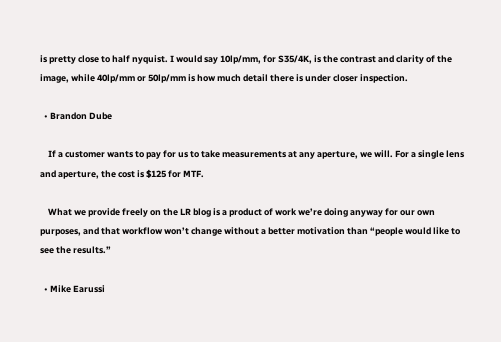is pretty close to half nyquist. I would say 10lp/mm, for S35/4K, is the contrast and clarity of the image, while 40lp/mm or 50lp/mm is how much detail there is under closer inspection.

  • Brandon Dube

    If a customer wants to pay for us to take measurements at any aperture, we will. For a single lens and aperture, the cost is $125 for MTF.

    What we provide freely on the LR blog is a product of work we’re doing anyway for our own purposes, and that workflow won’t change without a better motivation than “people would like to see the results.”

  • Mike Earussi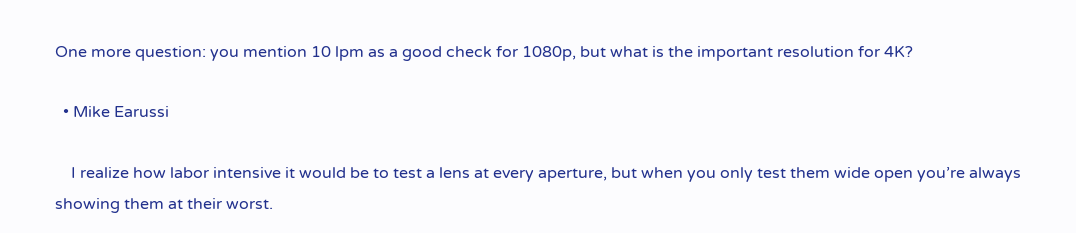One more question: you mention 10 lpm as a good check for 1080p, but what is the important resolution for 4K?

  • Mike Earussi

    I realize how labor intensive it would be to test a lens at every aperture, but when you only test them wide open you’re always showing them at their worst.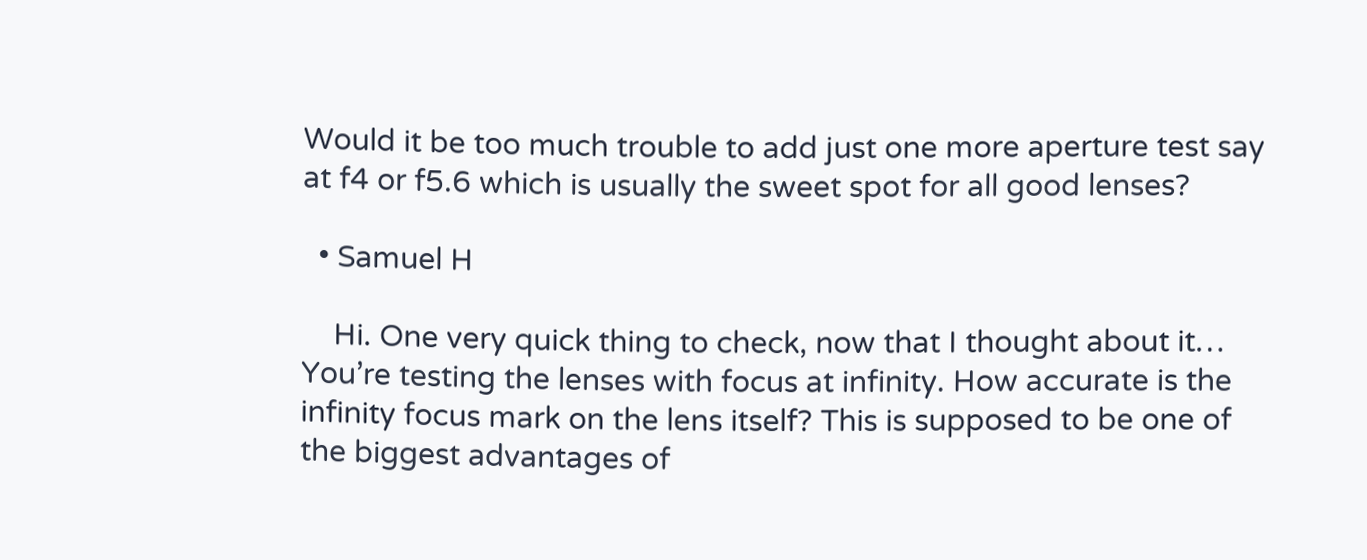Would it be too much trouble to add just one more aperture test say at f4 or f5.6 which is usually the sweet spot for all good lenses?

  • Samuel H

    Hi. One very quick thing to check, now that I thought about it… You’re testing the lenses with focus at infinity. How accurate is the infinity focus mark on the lens itself? This is supposed to be one of the biggest advantages of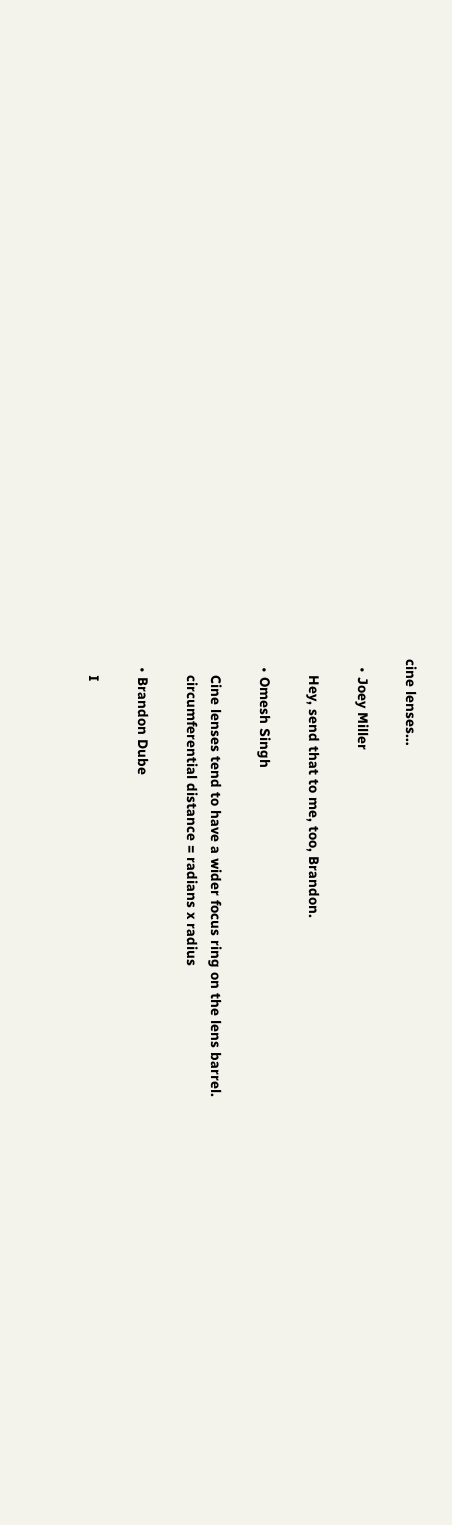cine lenses…

  • Joey Miller

    Hey, send that to me, too, Brandon.

  • Omesh Singh

    Cine lenses tend to have a wider focus ring on the lens barrel.
    circumferential distance = radians x radius

  • Brandon Dube

    I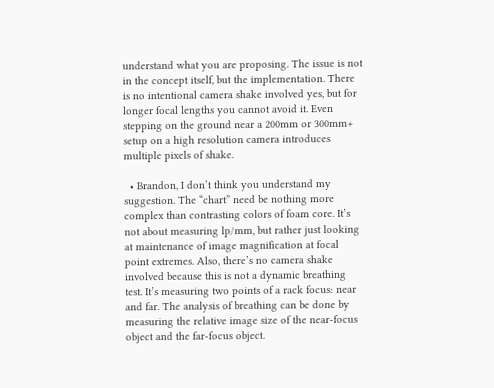understand what you are proposing. The issue is not in the concept itself, but the implementation. There is no intentional camera shake involved yes, but for longer focal lengths you cannot avoid it. Even stepping on the ground near a 200mm or 300mm+ setup on a high resolution camera introduces multiple pixels of shake.

  • Brandon, I don’t think you understand my suggestion. The “chart” need be nothing more complex than contrasting colors of foam core. It’s not about measuring lp/mm, but rather just looking at maintenance of image magnification at focal point extremes. Also, there’s no camera shake involved because this is not a dynamic breathing test. It’s measuring two points of a rack focus: near and far. The analysis of breathing can be done by measuring the relative image size of the near-focus object and the far-focus object.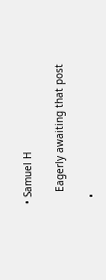• Samuel H

    Eagerly awaiting that post

  •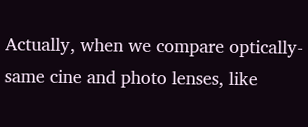Actually, when we compare optically-same cine and photo lenses, like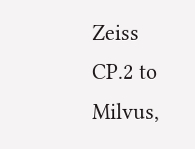Zeiss CP.2 to Milvus,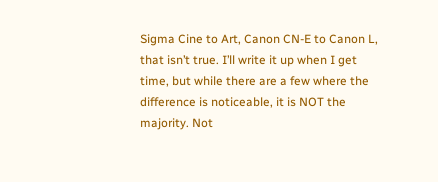Sigma Cine to Art, Canon CN-E to Canon L, that isn’t true. I’ll write it up when I get time, but while there are a few where the difference is noticeable, it is NOT the majority. Not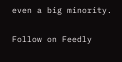even a big minority.

Follow on Feedly